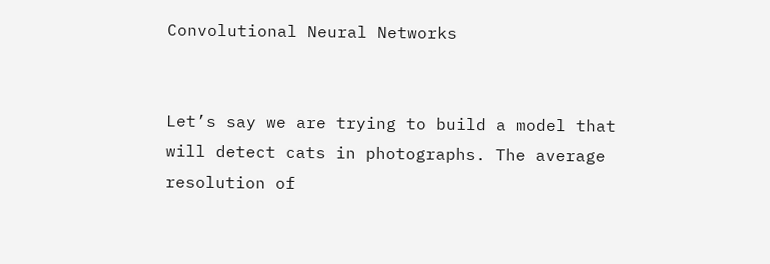Convolutional Neural Networks


Let’s say we are trying to build a model that will detect cats in photographs. The average resolution of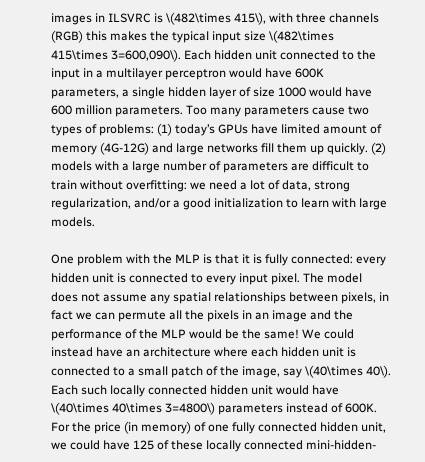images in ILSVRC is \(482\times 415\), with three channels (RGB) this makes the typical input size \(482\times 415\times 3=600,090\). Each hidden unit connected to the input in a multilayer perceptron would have 600K parameters, a single hidden layer of size 1000 would have 600 million parameters. Too many parameters cause two types of problems: (1) today’s GPUs have limited amount of memory (4G-12G) and large networks fill them up quickly. (2) models with a large number of parameters are difficult to train without overfitting: we need a lot of data, strong regularization, and/or a good initialization to learn with large models.

One problem with the MLP is that it is fully connected: every hidden unit is connected to every input pixel. The model does not assume any spatial relationships between pixels, in fact we can permute all the pixels in an image and the performance of the MLP would be the same! We could instead have an architecture where each hidden unit is connected to a small patch of the image, say \(40\times 40\). Each such locally connected hidden unit would have \(40\times 40\times 3=4800\) parameters instead of 600K. For the price (in memory) of one fully connected hidden unit, we could have 125 of these locally connected mini-hidden-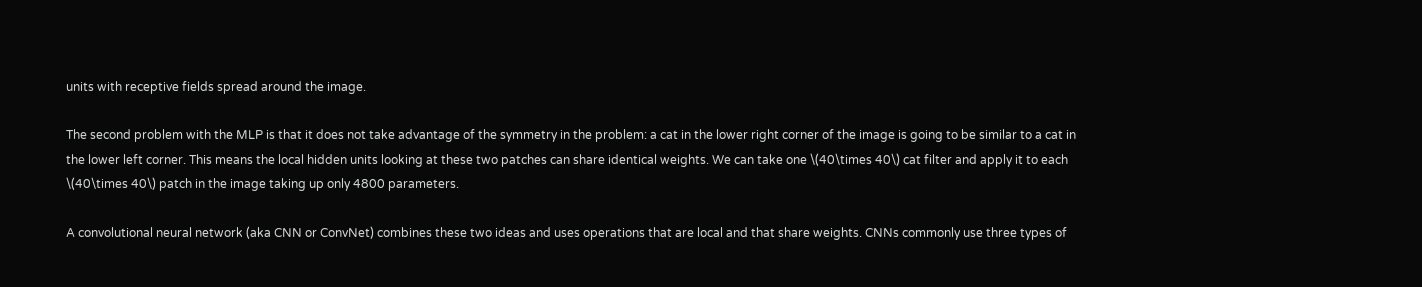units with receptive fields spread around the image.

The second problem with the MLP is that it does not take advantage of the symmetry in the problem: a cat in the lower right corner of the image is going to be similar to a cat in the lower left corner. This means the local hidden units looking at these two patches can share identical weights. We can take one \(40\times 40\) cat filter and apply it to each \(40\times 40\) patch in the image taking up only 4800 parameters.

A convolutional neural network (aka CNN or ConvNet) combines these two ideas and uses operations that are local and that share weights. CNNs commonly use three types of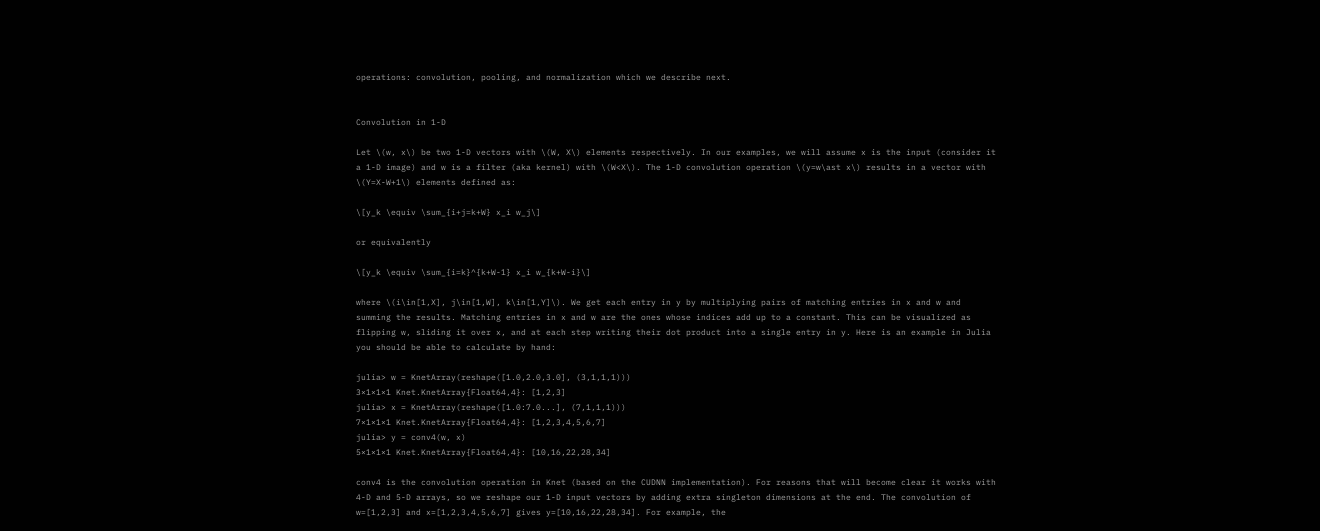operations: convolution, pooling, and normalization which we describe next.


Convolution in 1-D

Let \(w, x\) be two 1-D vectors with \(W, X\) elements respectively. In our examples, we will assume x is the input (consider it a 1-D image) and w is a filter (aka kernel) with \(W<X\). The 1-D convolution operation \(y=w\ast x\) results in a vector with \(Y=X-W+1\) elements defined as:

\[y_k \equiv \sum_{i+j=k+W} x_i w_j\]

or equivalently

\[y_k \equiv \sum_{i=k}^{k+W-1} x_i w_{k+W-i}\]

where \(i\in[1,X], j\in[1,W], k\in[1,Y]\). We get each entry in y by multiplying pairs of matching entries in x and w and summing the results. Matching entries in x and w are the ones whose indices add up to a constant. This can be visualized as flipping w, sliding it over x, and at each step writing their dot product into a single entry in y. Here is an example in Julia you should be able to calculate by hand:

julia> w = KnetArray(reshape([1.0,2.0,3.0], (3,1,1,1)))
3×1×1×1 Knet.KnetArray{Float64,4}: [1,2,3]
julia> x = KnetArray(reshape([1.0:7.0...], (7,1,1,1)))
7×1×1×1 Knet.KnetArray{Float64,4}: [1,2,3,4,5,6,7]
julia> y = conv4(w, x)
5×1×1×1 Knet.KnetArray{Float64,4}: [10,16,22,28,34]

conv4 is the convolution operation in Knet (based on the CUDNN implementation). For reasons that will become clear it works with 4-D and 5-D arrays, so we reshape our 1-D input vectors by adding extra singleton dimensions at the end. The convolution of w=[1,2,3] and x=[1,2,3,4,5,6,7] gives y=[10,16,22,28,34]. For example, the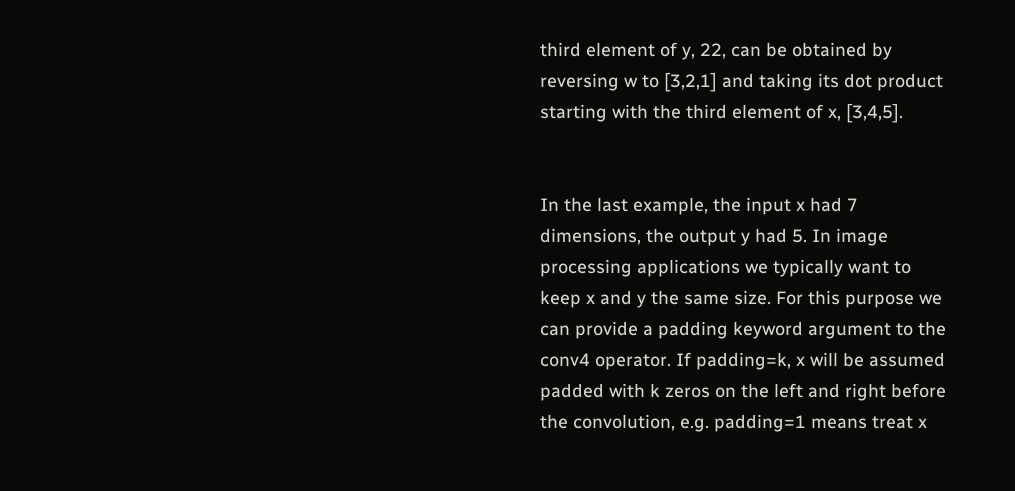third element of y, 22, can be obtained by reversing w to [3,2,1] and taking its dot product starting with the third element of x, [3,4,5].


In the last example, the input x had 7 dimensions, the output y had 5. In image processing applications we typically want to keep x and y the same size. For this purpose we can provide a padding keyword argument to the conv4 operator. If padding=k, x will be assumed padded with k zeros on the left and right before the convolution, e.g. padding=1 means treat x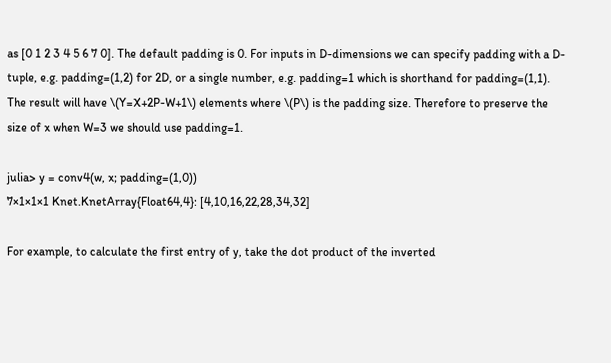as [0 1 2 3 4 5 6 7 0]. The default padding is 0. For inputs in D-dimensions we can specify padding with a D-tuple, e.g. padding=(1,2) for 2D, or a single number, e.g. padding=1 which is shorthand for padding=(1,1). The result will have \(Y=X+2P-W+1\) elements where \(P\) is the padding size. Therefore to preserve the size of x when W=3 we should use padding=1.

julia> y = conv4(w, x; padding=(1,0))
7×1×1×1 Knet.KnetArray{Float64,4}: [4,10,16,22,28,34,32]

For example, to calculate the first entry of y, take the dot product of the inverted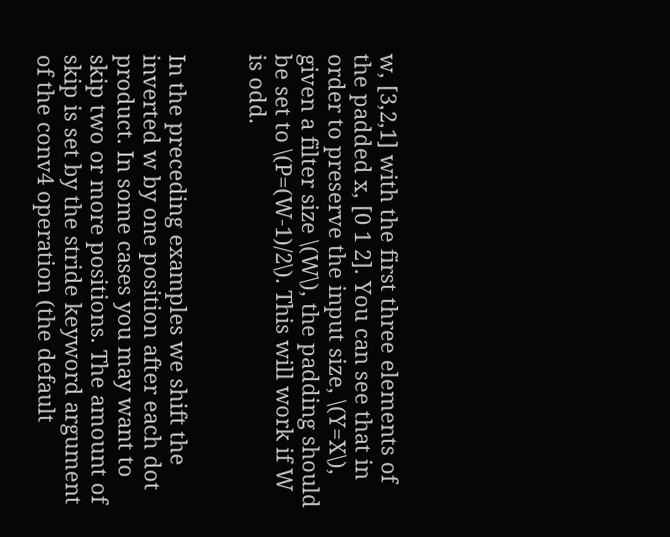w, [3,2,1] with the first three elements of the padded x, [0 1 2]. You can see that in order to preserve the input size, \(Y=X\), given a filter size \(W\), the padding should be set to \(P=(W-1)/2\). This will work if W is odd.


In the preceding examples we shift the inverted w by one position after each dot product. In some cases you may want to skip two or more positions. The amount of skip is set by the stride keyword argument of the conv4 operation (the default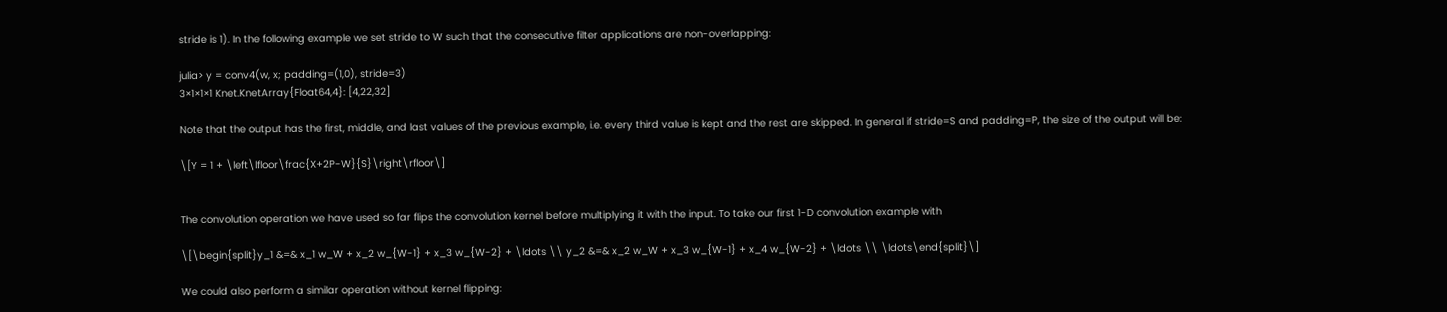stride is 1). In the following example we set stride to W such that the consecutive filter applications are non-overlapping:

julia> y = conv4(w, x; padding=(1,0), stride=3)
3×1×1×1 Knet.KnetArray{Float64,4}: [4,22,32]

Note that the output has the first, middle, and last values of the previous example, i.e. every third value is kept and the rest are skipped. In general if stride=S and padding=P, the size of the output will be:

\[Y = 1 + \left\lfloor\frac{X+2P-W}{S}\right\rfloor\]


The convolution operation we have used so far flips the convolution kernel before multiplying it with the input. To take our first 1-D convolution example with

\[\begin{split}y_1 &=& x_1 w_W + x_2 w_{W-1} + x_3 w_{W-2} + \ldots \\ y_2 &=& x_2 w_W + x_3 w_{W-1} + x_4 w_{W-2} + \ldots \\ \ldots\end{split}\]

We could also perform a similar operation without kernel flipping: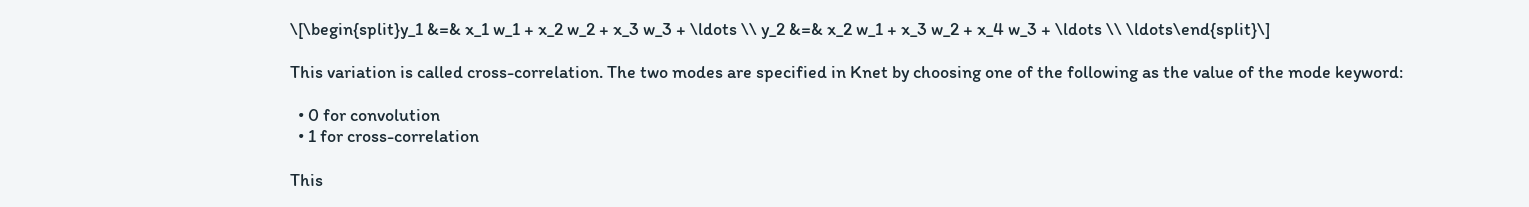\[\begin{split}y_1 &=& x_1 w_1 + x_2 w_2 + x_3 w_3 + \ldots \\ y_2 &=& x_2 w_1 + x_3 w_2 + x_4 w_3 + \ldots \\ \ldots\end{split}\]

This variation is called cross-correlation. The two modes are specified in Knet by choosing one of the following as the value of the mode keyword:

  • 0 for convolution
  • 1 for cross-correlation

This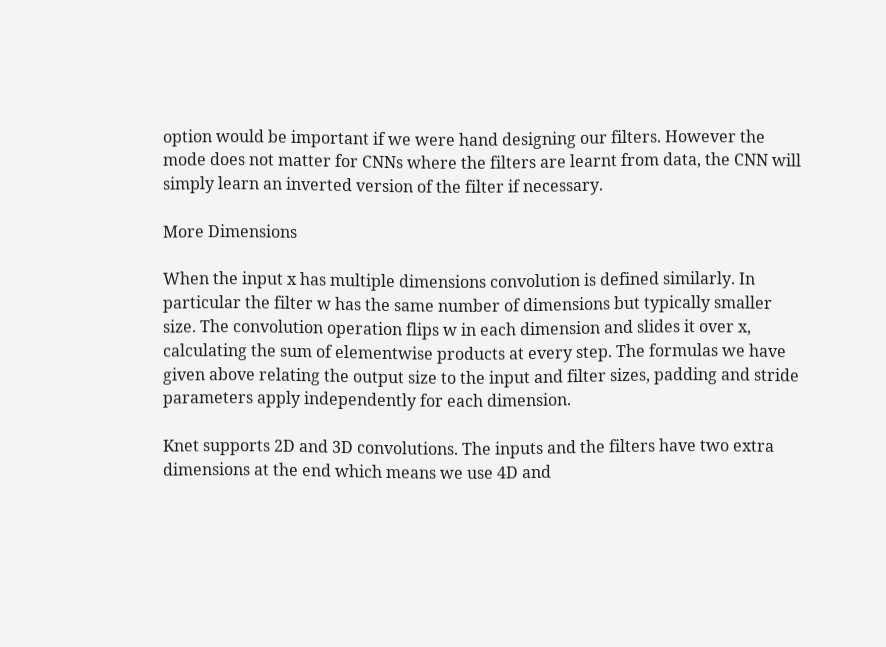option would be important if we were hand designing our filters. However the mode does not matter for CNNs where the filters are learnt from data, the CNN will simply learn an inverted version of the filter if necessary.

More Dimensions

When the input x has multiple dimensions convolution is defined similarly. In particular the filter w has the same number of dimensions but typically smaller size. The convolution operation flips w in each dimension and slides it over x, calculating the sum of elementwise products at every step. The formulas we have given above relating the output size to the input and filter sizes, padding and stride parameters apply independently for each dimension.

Knet supports 2D and 3D convolutions. The inputs and the filters have two extra dimensions at the end which means we use 4D and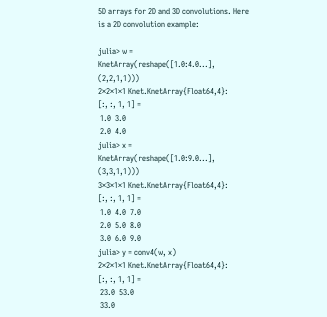5D arrays for 2D and 3D convolutions. Here is a 2D convolution example:

julia> w = KnetArray(reshape([1.0:4.0...], (2,2,1,1)))
2×2×1×1 Knet.KnetArray{Float64,4}:
[:, :, 1, 1] =
 1.0  3.0
 2.0  4.0
julia> x = KnetArray(reshape([1.0:9.0...], (3,3,1,1)))
3×3×1×1 Knet.KnetArray{Float64,4}:
[:, :, 1, 1] =
 1.0  4.0  7.0
 2.0  5.0  8.0
 3.0  6.0  9.0
julia> y = conv4(w, x)
2×2×1×1 Knet.KnetArray{Float64,4}:
[:, :, 1, 1] =
 23.0  53.0
 33.0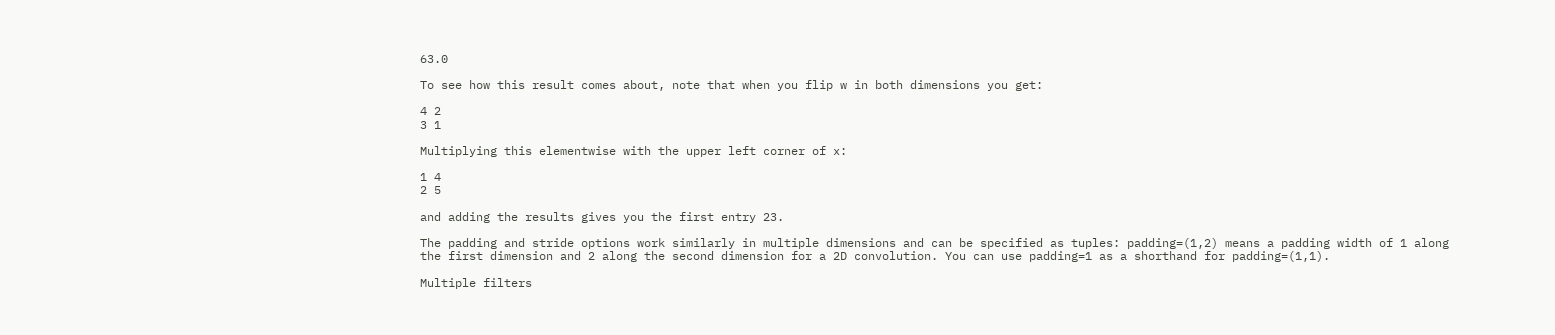63.0

To see how this result comes about, note that when you flip w in both dimensions you get:

4 2
3 1

Multiplying this elementwise with the upper left corner of x:

1 4
2 5

and adding the results gives you the first entry 23.

The padding and stride options work similarly in multiple dimensions and can be specified as tuples: padding=(1,2) means a padding width of 1 along the first dimension and 2 along the second dimension for a 2D convolution. You can use padding=1 as a shorthand for padding=(1,1).

Multiple filters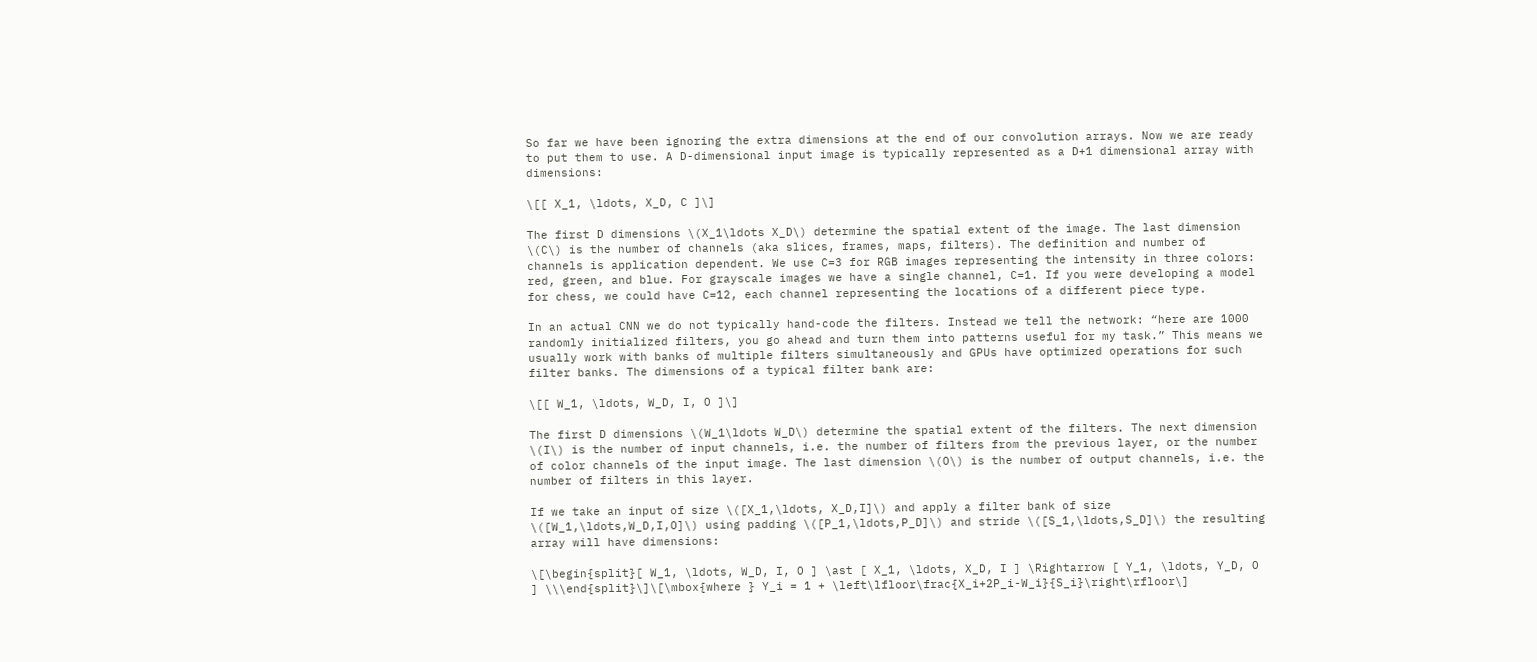So far we have been ignoring the extra dimensions at the end of our convolution arrays. Now we are ready to put them to use. A D-dimensional input image is typically represented as a D+1 dimensional array with dimensions:

\[[ X_1, \ldots, X_D, C ]\]

The first D dimensions \(X_1\ldots X_D\) determine the spatial extent of the image. The last dimension \(C\) is the number of channels (aka slices, frames, maps, filters). The definition and number of channels is application dependent. We use C=3 for RGB images representing the intensity in three colors: red, green, and blue. For grayscale images we have a single channel, C=1. If you were developing a model for chess, we could have C=12, each channel representing the locations of a different piece type.

In an actual CNN we do not typically hand-code the filters. Instead we tell the network: “here are 1000 randomly initialized filters, you go ahead and turn them into patterns useful for my task.” This means we usually work with banks of multiple filters simultaneously and GPUs have optimized operations for such filter banks. The dimensions of a typical filter bank are:

\[[ W_1, \ldots, W_D, I, O ]\]

The first D dimensions \(W_1\ldots W_D\) determine the spatial extent of the filters. The next dimension \(I\) is the number of input channels, i.e. the number of filters from the previous layer, or the number of color channels of the input image. The last dimension \(O\) is the number of output channels, i.e. the number of filters in this layer.

If we take an input of size \([X_1,\ldots, X_D,I]\) and apply a filter bank of size \([W_1,\ldots,W_D,I,O]\) using padding \([P_1,\ldots,P_D]\) and stride \([S_1,\ldots,S_D]\) the resulting array will have dimensions:

\[\begin{split}[ W_1, \ldots, W_D, I, O ] \ast [ X_1, \ldots, X_D, I ] \Rightarrow [ Y_1, \ldots, Y_D, O ] \\\end{split}\]\[\mbox{where } Y_i = 1 + \left\lfloor\frac{X_i+2P_i-W_i}{S_i}\right\rfloor\]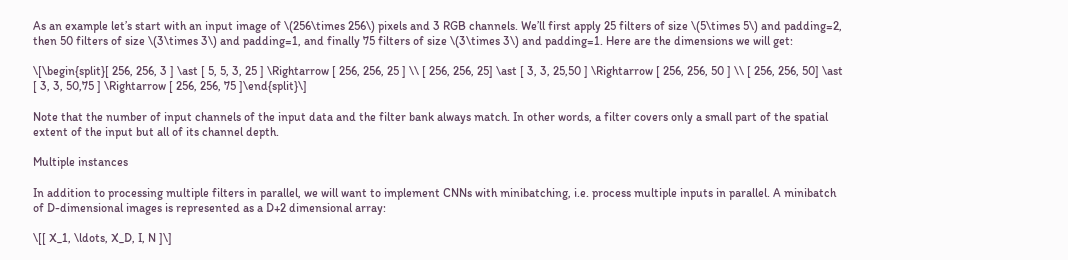As an example let’s start with an input image of \(256\times 256\) pixels and 3 RGB channels. We’ll first apply 25 filters of size \(5\times 5\) and padding=2, then 50 filters of size \(3\times 3\) and padding=1, and finally 75 filters of size \(3\times 3\) and padding=1. Here are the dimensions we will get:

\[\begin{split}[ 256, 256, 3 ] \ast [ 5, 5, 3, 25 ] \Rightarrow [ 256, 256, 25 ] \\ [ 256, 256, 25] \ast [ 3, 3, 25,50 ] \Rightarrow [ 256, 256, 50 ] \\ [ 256, 256, 50] \ast [ 3, 3, 50,75 ] \Rightarrow [ 256, 256, 75 ]\end{split}\]

Note that the number of input channels of the input data and the filter bank always match. In other words, a filter covers only a small part of the spatial extent of the input but all of its channel depth.

Multiple instances

In addition to processing multiple filters in parallel, we will want to implement CNNs with minibatching, i.e. process multiple inputs in parallel. A minibatch of D-dimensional images is represented as a D+2 dimensional array:

\[[ X_1, \ldots, X_D, I, N ]\]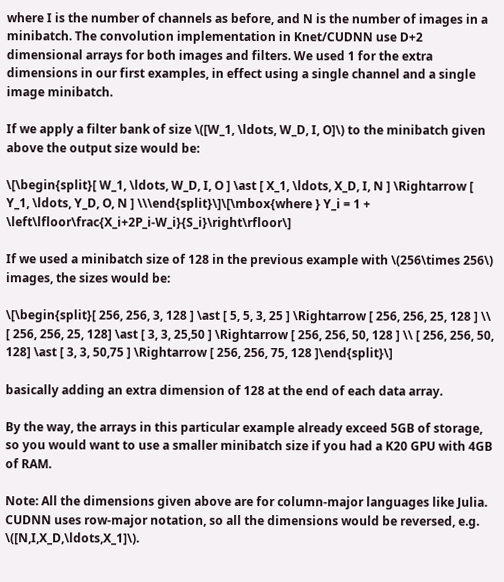where I is the number of channels as before, and N is the number of images in a minibatch. The convolution implementation in Knet/CUDNN use D+2 dimensional arrays for both images and filters. We used 1 for the extra dimensions in our first examples, in effect using a single channel and a single image minibatch.

If we apply a filter bank of size \([W_1, \ldots, W_D, I, O]\) to the minibatch given above the output size would be:

\[\begin{split}[ W_1, \ldots, W_D, I, O ] \ast [ X_1, \ldots, X_D, I, N ] \Rightarrow [ Y_1, \ldots, Y_D, O, N ] \\\end{split}\]\[\mbox{where } Y_i = 1 + \left\lfloor\frac{X_i+2P_i-W_i}{S_i}\right\rfloor\]

If we used a minibatch size of 128 in the previous example with \(256\times 256\) images, the sizes would be:

\[\begin{split}[ 256, 256, 3, 128 ] \ast [ 5, 5, 3, 25 ] \Rightarrow [ 256, 256, 25, 128 ] \\ [ 256, 256, 25, 128] \ast [ 3, 3, 25,50 ] \Rightarrow [ 256, 256, 50, 128 ] \\ [ 256, 256, 50, 128] \ast [ 3, 3, 50,75 ] \Rightarrow [ 256, 256, 75, 128 ]\end{split}\]

basically adding an extra dimension of 128 at the end of each data array.

By the way, the arrays in this particular example already exceed 5GB of storage, so you would want to use a smaller minibatch size if you had a K20 GPU with 4GB of RAM.

Note: All the dimensions given above are for column-major languages like Julia. CUDNN uses row-major notation, so all the dimensions would be reversed, e.g. \([N,I,X_D,\ldots,X_1]\).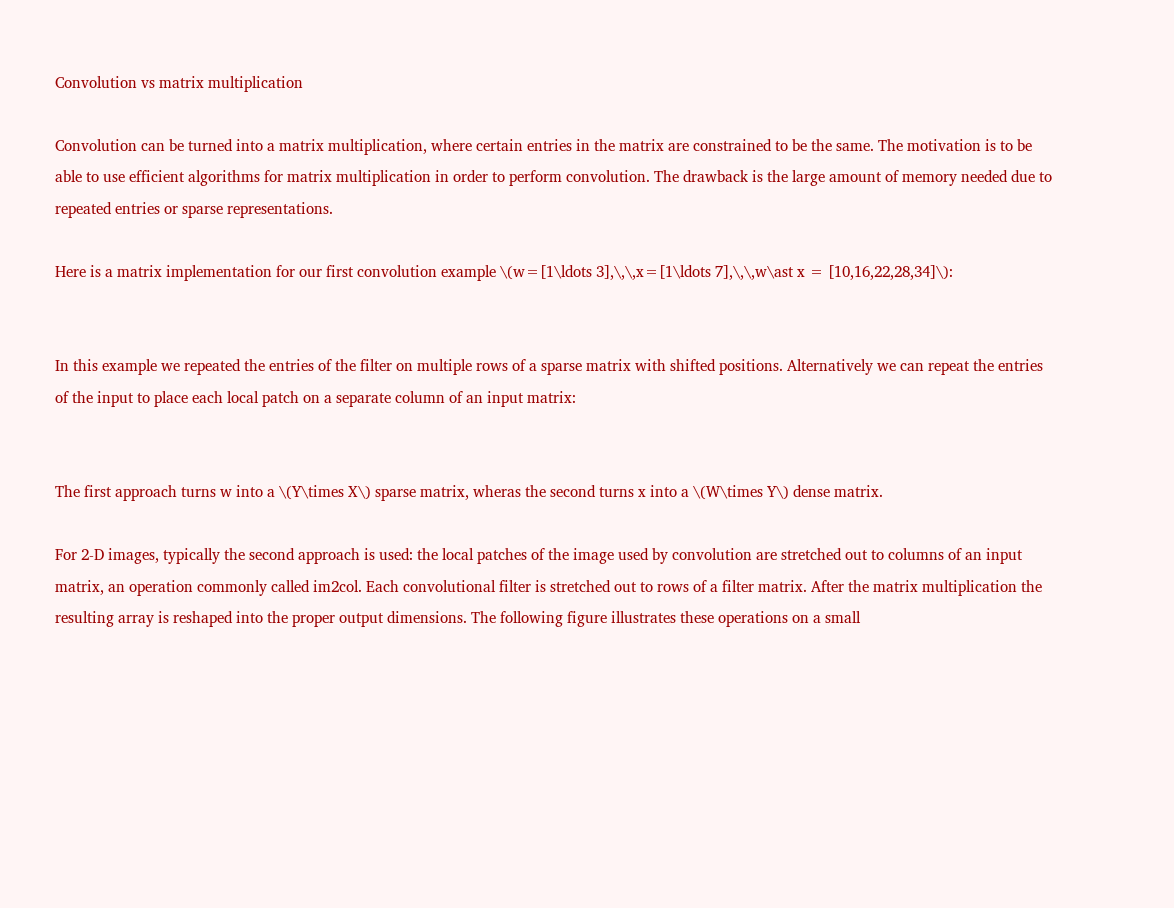Convolution vs matrix multiplication

Convolution can be turned into a matrix multiplication, where certain entries in the matrix are constrained to be the same. The motivation is to be able to use efficient algorithms for matrix multiplication in order to perform convolution. The drawback is the large amount of memory needed due to repeated entries or sparse representations.

Here is a matrix implementation for our first convolution example \(w=[1\ldots 3],\,\,x=[1\ldots 7],\,\,w\ast x = [10,16,22,28,34]\):


In this example we repeated the entries of the filter on multiple rows of a sparse matrix with shifted positions. Alternatively we can repeat the entries of the input to place each local patch on a separate column of an input matrix:


The first approach turns w into a \(Y\times X\) sparse matrix, wheras the second turns x into a \(W\times Y\) dense matrix.

For 2-D images, typically the second approach is used: the local patches of the image used by convolution are stretched out to columns of an input matrix, an operation commonly called im2col. Each convolutional filter is stretched out to rows of a filter matrix. After the matrix multiplication the resulting array is reshaped into the proper output dimensions. The following figure illustrates these operations on a small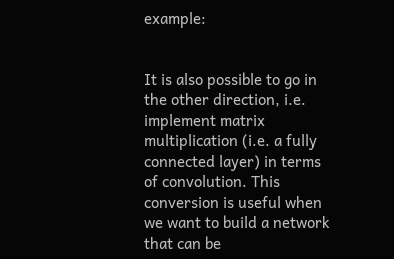example:


It is also possible to go in the other direction, i.e. implement matrix multiplication (i.e. a fully connected layer) in terms of convolution. This conversion is useful when we want to build a network that can be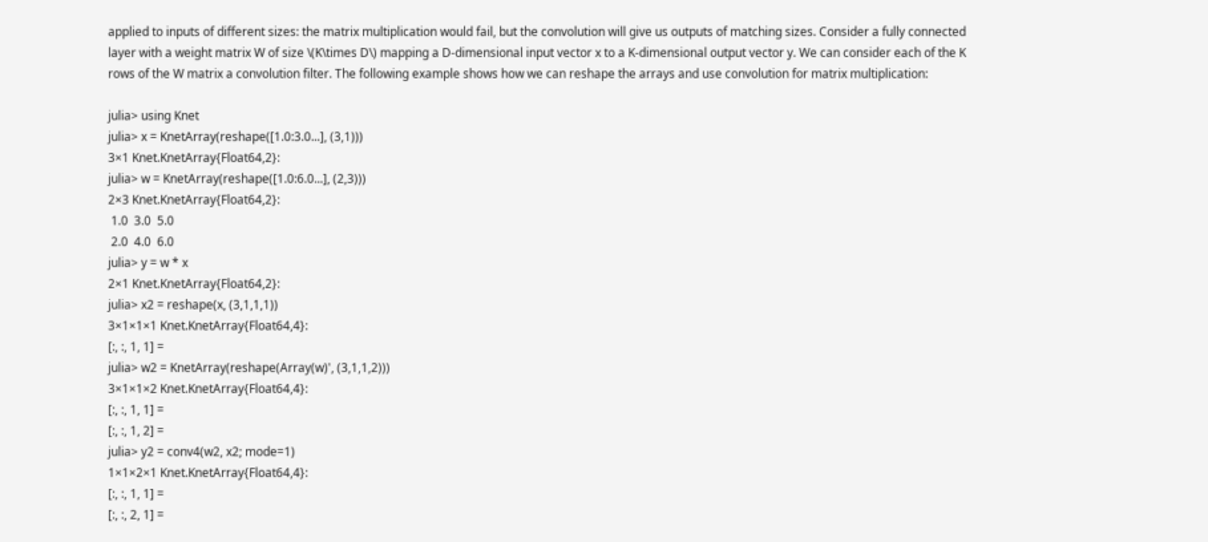applied to inputs of different sizes: the matrix multiplication would fail, but the convolution will give us outputs of matching sizes. Consider a fully connected layer with a weight matrix W of size \(K\times D\) mapping a D-dimensional input vector x to a K-dimensional output vector y. We can consider each of the K rows of the W matrix a convolution filter. The following example shows how we can reshape the arrays and use convolution for matrix multiplication:

julia> using Knet
julia> x = KnetArray(reshape([1.0:3.0...], (3,1)))
3×1 Knet.KnetArray{Float64,2}:
julia> w = KnetArray(reshape([1.0:6.0...], (2,3)))
2×3 Knet.KnetArray{Float64,2}:
 1.0  3.0  5.0
 2.0  4.0  6.0
julia> y = w * x
2×1 Knet.KnetArray{Float64,2}:
julia> x2 = reshape(x, (3,1,1,1))
3×1×1×1 Knet.KnetArray{Float64,4}:
[:, :, 1, 1] =
julia> w2 = KnetArray(reshape(Array(w)', (3,1,1,2)))
3×1×1×2 Knet.KnetArray{Float64,4}:
[:, :, 1, 1] =
[:, :, 1, 2] =
julia> y2 = conv4(w2, x2; mode=1)
1×1×2×1 Knet.KnetArray{Float64,4}:
[:, :, 1, 1] =
[:, :, 2, 1] =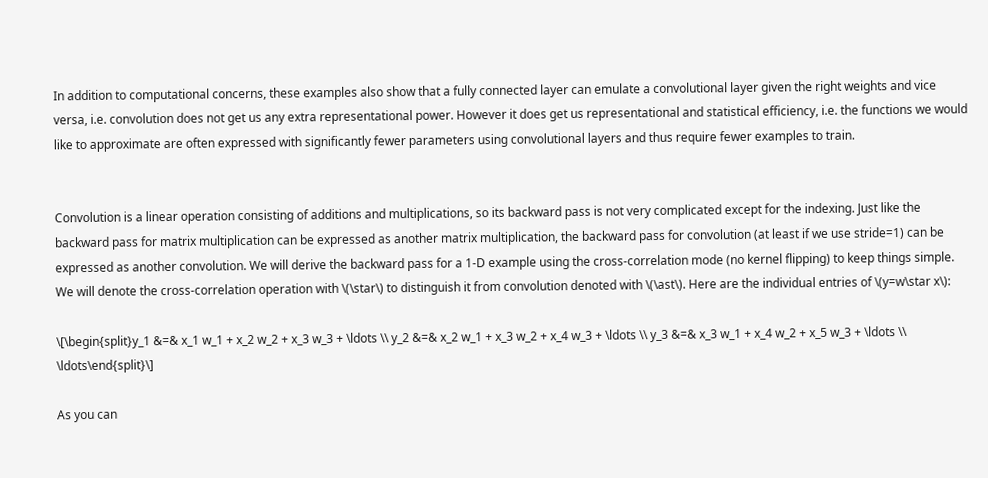In addition to computational concerns, these examples also show that a fully connected layer can emulate a convolutional layer given the right weights and vice versa, i.e. convolution does not get us any extra representational power. However it does get us representational and statistical efficiency, i.e. the functions we would like to approximate are often expressed with significantly fewer parameters using convolutional layers and thus require fewer examples to train.


Convolution is a linear operation consisting of additions and multiplications, so its backward pass is not very complicated except for the indexing. Just like the backward pass for matrix multiplication can be expressed as another matrix multiplication, the backward pass for convolution (at least if we use stride=1) can be expressed as another convolution. We will derive the backward pass for a 1-D example using the cross-correlation mode (no kernel flipping) to keep things simple. We will denote the cross-correlation operation with \(\star\) to distinguish it from convolution denoted with \(\ast\). Here are the individual entries of \(y=w\star x\):

\[\begin{split}y_1 &=& x_1 w_1 + x_2 w_2 + x_3 w_3 + \ldots \\ y_2 &=& x_2 w_1 + x_3 w_2 + x_4 w_3 + \ldots \\ y_3 &=& x_3 w_1 + x_4 w_2 + x_5 w_3 + \ldots \\ \ldots\end{split}\]

As you can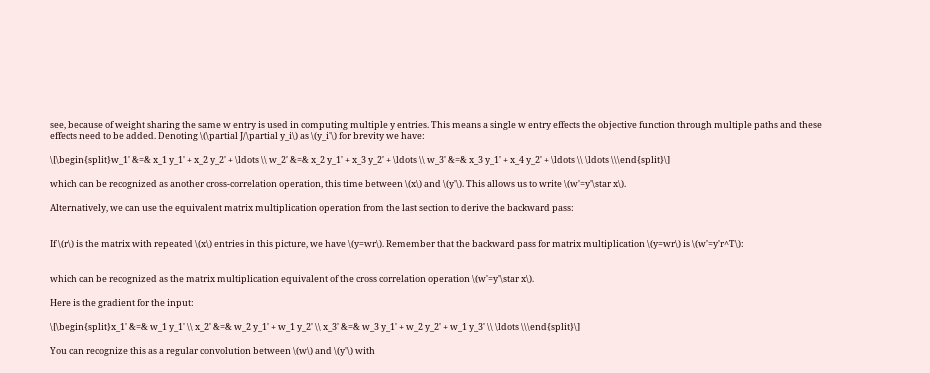see, because of weight sharing the same w entry is used in computing multiple y entries. This means a single w entry effects the objective function through multiple paths and these effects need to be added. Denoting \(\partial J/\partial y_i\) as \(y_i'\) for brevity we have:

\[\begin{split}w_1' &=& x_1 y_1' + x_2 y_2' + \ldots \\ w_2' &=& x_2 y_1' + x_3 y_2' + \ldots \\ w_3' &=& x_3 y_1' + x_4 y_2' + \ldots \\ \ldots \\\end{split}\]

which can be recognized as another cross-correlation operation, this time between \(x\) and \(y'\). This allows us to write \(w'=y'\star x\).

Alternatively, we can use the equivalent matrix multiplication operation from the last section to derive the backward pass:


If \(r\) is the matrix with repeated \(x\) entries in this picture, we have \(y=wr\). Remember that the backward pass for matrix multiplication \(y=wr\) is \(w'=y'r^T\):


which can be recognized as the matrix multiplication equivalent of the cross correlation operation \(w'=y'\star x\).

Here is the gradient for the input:

\[\begin{split}x_1' &=& w_1 y_1' \\ x_2' &=& w_2 y_1' + w_1 y_2' \\ x_3' &=& w_3 y_1' + w_2 y_2' + w_1 y_3' \\ \ldots \\\end{split}\]

You can recognize this as a regular convolution between \(w\) and \(y'\) with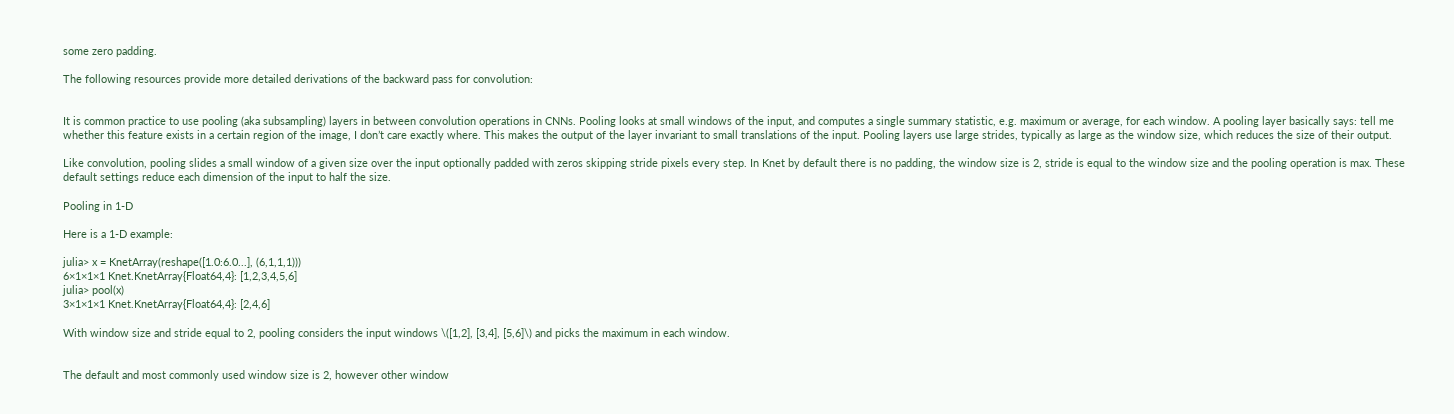some zero padding.

The following resources provide more detailed derivations of the backward pass for convolution:


It is common practice to use pooling (aka subsampling) layers in between convolution operations in CNNs. Pooling looks at small windows of the input, and computes a single summary statistic, e.g. maximum or average, for each window. A pooling layer basically says: tell me whether this feature exists in a certain region of the image, I don’t care exactly where. This makes the output of the layer invariant to small translations of the input. Pooling layers use large strides, typically as large as the window size, which reduces the size of their output.

Like convolution, pooling slides a small window of a given size over the input optionally padded with zeros skipping stride pixels every step. In Knet by default there is no padding, the window size is 2, stride is equal to the window size and the pooling operation is max. These default settings reduce each dimension of the input to half the size.

Pooling in 1-D

Here is a 1-D example:

julia> x = KnetArray(reshape([1.0:6.0...], (6,1,1,1)))
6×1×1×1 Knet.KnetArray{Float64,4}: [1,2,3,4,5,6]
julia> pool(x)
3×1×1×1 Knet.KnetArray{Float64,4}: [2,4,6]

With window size and stride equal to 2, pooling considers the input windows \([1,2], [3,4], [5,6]\) and picks the maximum in each window.


The default and most commonly used window size is 2, however other window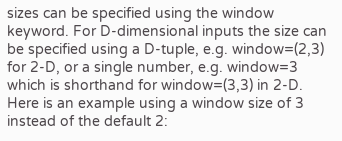sizes can be specified using the window keyword. For D-dimensional inputs the size can be specified using a D-tuple, e.g. window=(2,3) for 2-D, or a single number, e.g. window=3 which is shorthand for window=(3,3) in 2-D. Here is an example using a window size of 3 instead of the default 2: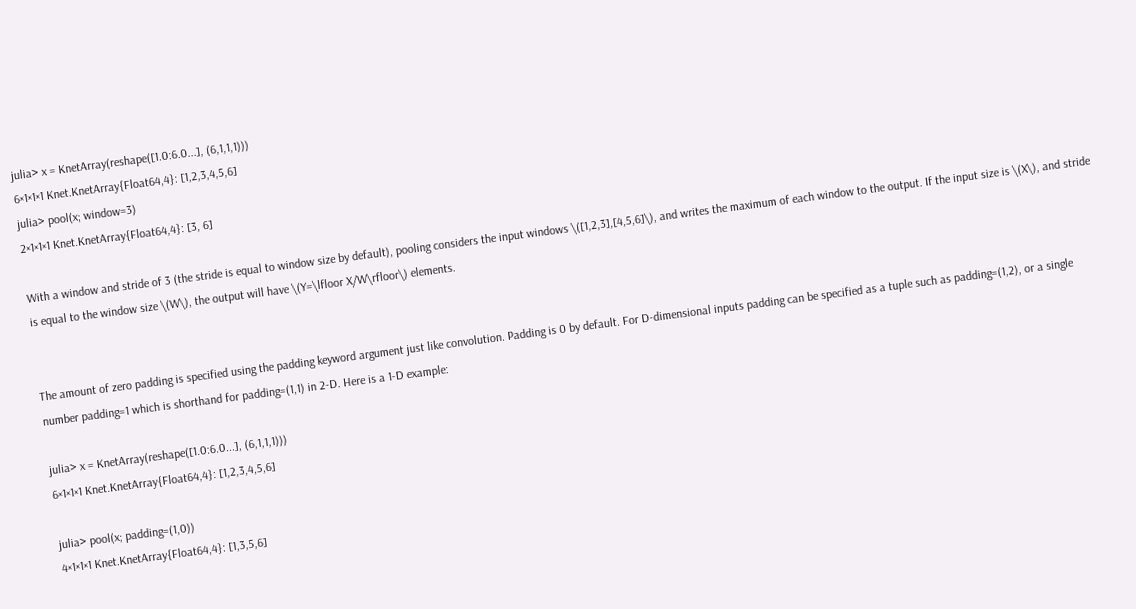julia> x = KnetArray(reshape([1.0:6.0...], (6,1,1,1)))
6×1×1×1 Knet.KnetArray{Float64,4}: [1,2,3,4,5,6]
julia> pool(x; window=3)
2×1×1×1 Knet.KnetArray{Float64,4}: [3, 6]

With a window and stride of 3 (the stride is equal to window size by default), pooling considers the input windows \([1,2,3],[4,5,6]\), and writes the maximum of each window to the output. If the input size is \(X\), and stride is equal to the window size \(W\), the output will have \(Y=\lfloor X/W\rfloor\) elements.


The amount of zero padding is specified using the padding keyword argument just like convolution. Padding is 0 by default. For D-dimensional inputs padding can be specified as a tuple such as padding=(1,2), or a single number padding=1 which is shorthand for padding=(1,1) in 2-D. Here is a 1-D example:

julia> x = KnetArray(reshape([1.0:6.0...], (6,1,1,1)))
6×1×1×1 Knet.KnetArray{Float64,4}: [1,2,3,4,5,6]

julia> pool(x; padding=(1,0))
4×1×1×1 Knet.KnetArray{Float64,4}: [1,3,5,6]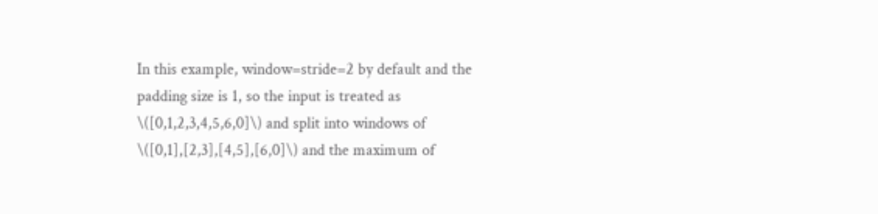In this example, window=stride=2 by default and the padding size is 1, so the input is treated as \([0,1,2,3,4,5,6,0]\) and split into windows of \([0,1],[2,3],[4,5],[6,0]\) and the maximum of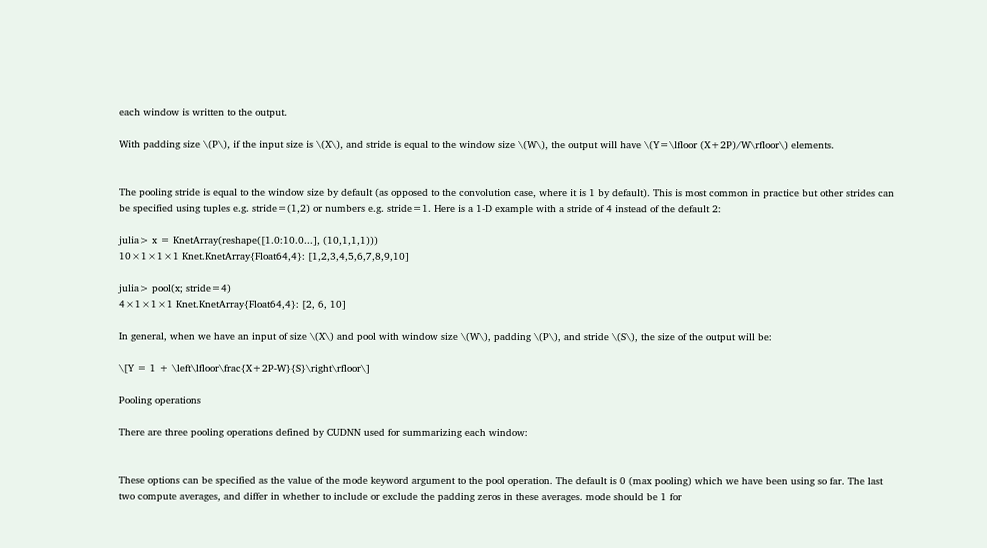each window is written to the output.

With padding size \(P\), if the input size is \(X\), and stride is equal to the window size \(W\), the output will have \(Y=\lfloor (X+2P)/W\rfloor\) elements.


The pooling stride is equal to the window size by default (as opposed to the convolution case, where it is 1 by default). This is most common in practice but other strides can be specified using tuples e.g. stride=(1,2) or numbers e.g. stride=1. Here is a 1-D example with a stride of 4 instead of the default 2:

julia> x = KnetArray(reshape([1.0:10.0...], (10,1,1,1)))
10×1×1×1 Knet.KnetArray{Float64,4}: [1,2,3,4,5,6,7,8,9,10]

julia> pool(x; stride=4)
4×1×1×1 Knet.KnetArray{Float64,4}: [2, 6, 10]

In general, when we have an input of size \(X\) and pool with window size \(W\), padding \(P\), and stride \(S\), the size of the output will be:

\[Y = 1 + \left\lfloor\frac{X+2P-W}{S}\right\rfloor\]

Pooling operations

There are three pooling operations defined by CUDNN used for summarizing each window:


These options can be specified as the value of the mode keyword argument to the pool operation. The default is 0 (max pooling) which we have been using so far. The last two compute averages, and differ in whether to include or exclude the padding zeros in these averages. mode should be 1 for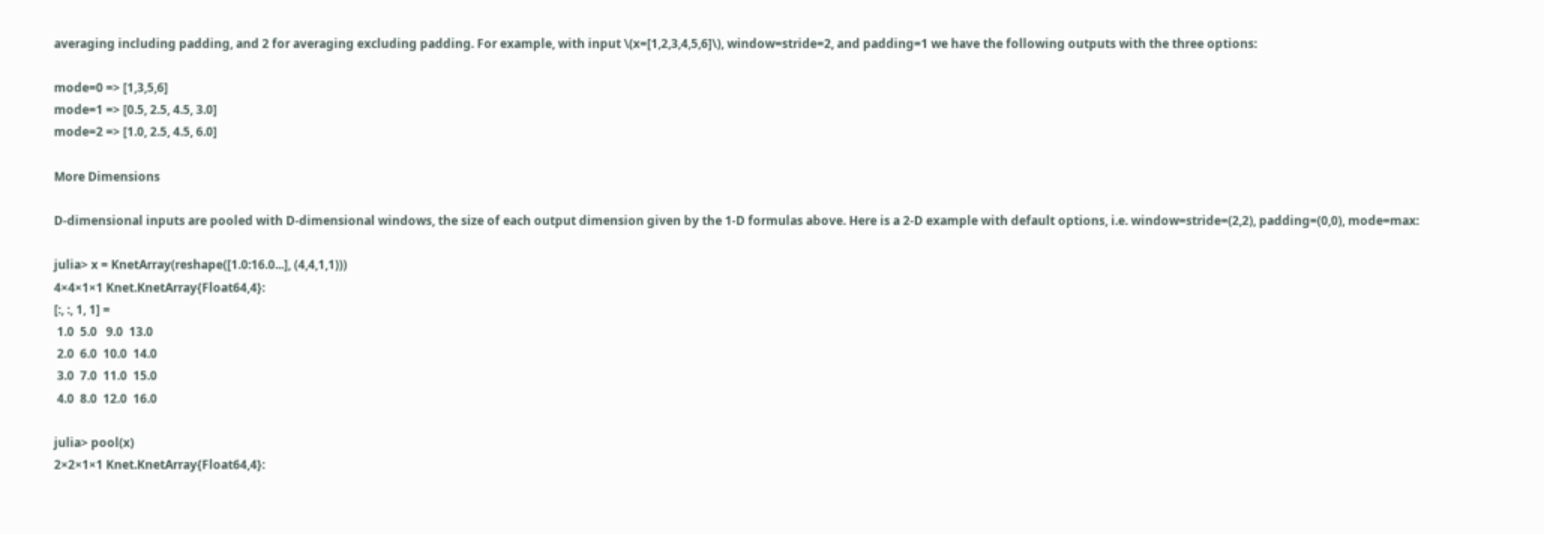averaging including padding, and 2 for averaging excluding padding. For example, with input \(x=[1,2,3,4,5,6]\), window=stride=2, and padding=1 we have the following outputs with the three options:

mode=0 => [1,3,5,6]
mode=1 => [0.5, 2.5, 4.5, 3.0]
mode=2 => [1.0, 2.5, 4.5, 6.0]

More Dimensions

D-dimensional inputs are pooled with D-dimensional windows, the size of each output dimension given by the 1-D formulas above. Here is a 2-D example with default options, i.e. window=stride=(2,2), padding=(0,0), mode=max:

julia> x = KnetArray(reshape([1.0:16.0...], (4,4,1,1)))
4×4×1×1 Knet.KnetArray{Float64,4}:
[:, :, 1, 1] =
 1.0  5.0   9.0  13.0
 2.0  6.0  10.0  14.0
 3.0  7.0  11.0  15.0
 4.0  8.0  12.0  16.0

julia> pool(x)
2×2×1×1 Knet.KnetArray{Float64,4}: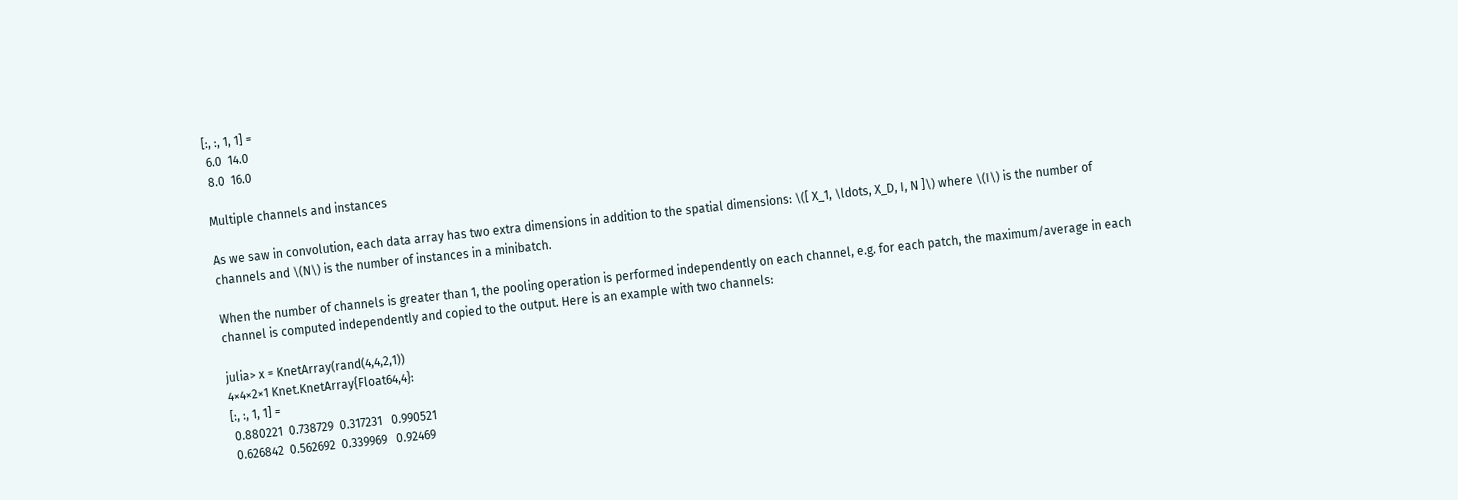[:, :, 1, 1] =
 6.0  14.0
 8.0  16.0

Multiple channels and instances

As we saw in convolution, each data array has two extra dimensions in addition to the spatial dimensions: \([ X_1, \ldots, X_D, I, N ]\) where \(I\) is the number of channels and \(N\) is the number of instances in a minibatch.

When the number of channels is greater than 1, the pooling operation is performed independently on each channel, e.g. for each patch, the maximum/average in each channel is computed independently and copied to the output. Here is an example with two channels:

julia> x = KnetArray(rand(4,4,2,1))
4×4×2×1 Knet.KnetArray{Float64,4}:
[:, :, 1, 1] =
 0.880221  0.738729  0.317231   0.990521
 0.626842  0.562692  0.339969   0.92469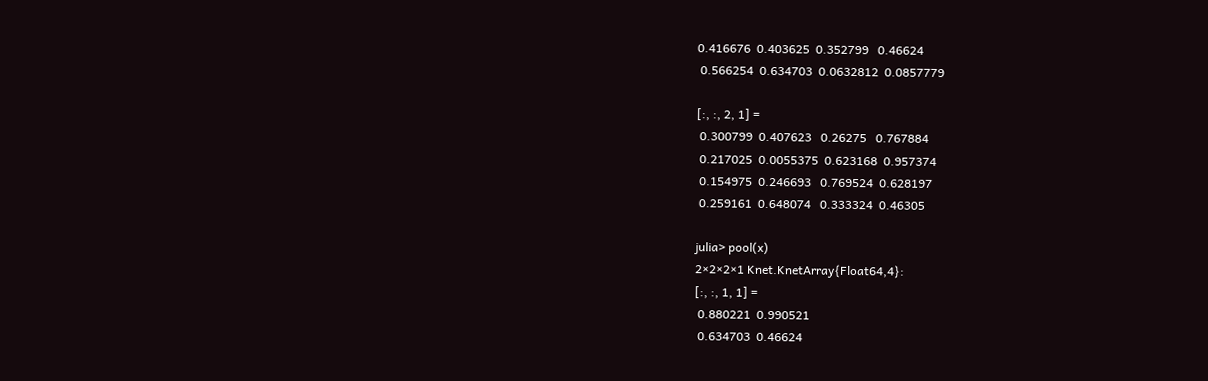0.416676  0.403625  0.352799   0.46624
 0.566254  0.634703  0.0632812  0.0857779

[:, :, 2, 1] =
 0.300799  0.407623   0.26275   0.767884
 0.217025  0.0055375  0.623168  0.957374
 0.154975  0.246693   0.769524  0.628197
 0.259161  0.648074   0.333324  0.46305

julia> pool(x)
2×2×2×1 Knet.KnetArray{Float64,4}:
[:, :, 1, 1] =
 0.880221  0.990521
 0.634703  0.46624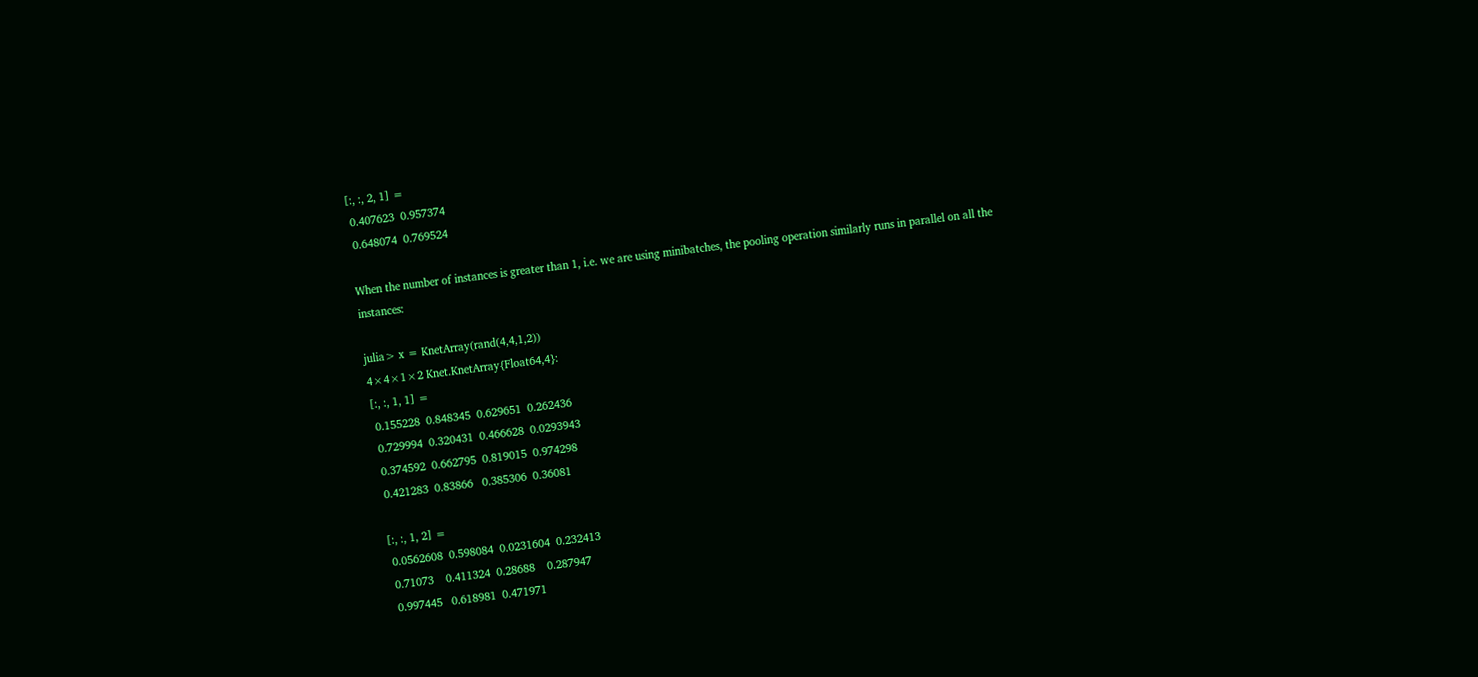[:, :, 2, 1] =
 0.407623  0.957374
 0.648074  0.769524

When the number of instances is greater than 1, i.e. we are using minibatches, the pooling operation similarly runs in parallel on all the instances:

julia> x = KnetArray(rand(4,4,1,2))
4×4×1×2 Knet.KnetArray{Float64,4}:
[:, :, 1, 1] =
 0.155228  0.848345  0.629651  0.262436
 0.729994  0.320431  0.466628  0.0293943
 0.374592  0.662795  0.819015  0.974298
 0.421283  0.83866   0.385306  0.36081

[:, :, 1, 2] =
 0.0562608  0.598084  0.0231604  0.232413
 0.71073    0.411324  0.28688    0.287947
 0.997445   0.618981  0.471971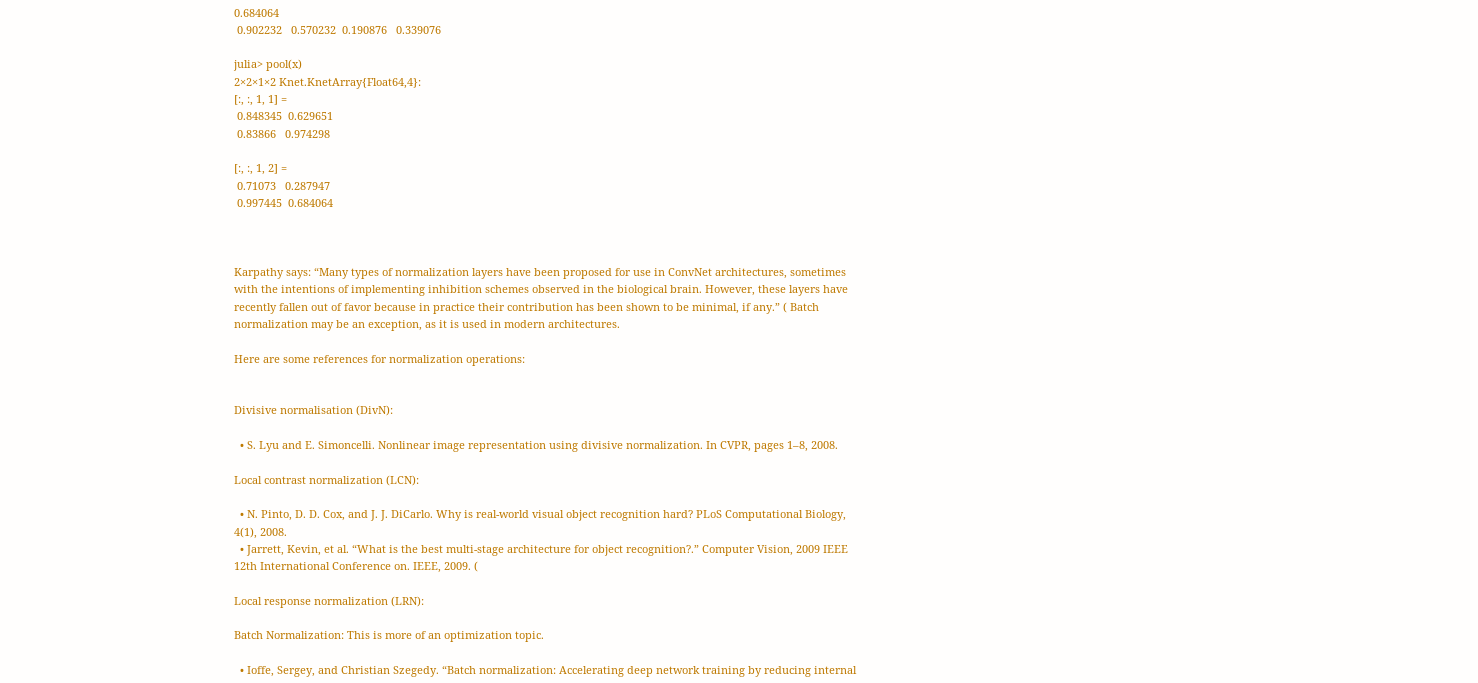0.684064
 0.902232   0.570232  0.190876   0.339076

julia> pool(x)
2×2×1×2 Knet.KnetArray{Float64,4}:
[:, :, 1, 1] =
 0.848345  0.629651
 0.83866   0.974298

[:, :, 1, 2] =
 0.71073   0.287947
 0.997445  0.684064



Karpathy says: “Many types of normalization layers have been proposed for use in ConvNet architectures, sometimes with the intentions of implementing inhibition schemes observed in the biological brain. However, these layers have recently fallen out of favor because in practice their contribution has been shown to be minimal, if any.” ( Batch normalization may be an exception, as it is used in modern architectures.

Here are some references for normalization operations:


Divisive normalisation (DivN):

  • S. Lyu and E. Simoncelli. Nonlinear image representation using divisive normalization. In CVPR, pages 1–8, 2008.

Local contrast normalization (LCN):

  • N. Pinto, D. D. Cox, and J. J. DiCarlo. Why is real-world visual object recognition hard? PLoS Computational Biology, 4(1), 2008.
  • Jarrett, Kevin, et al. “What is the best multi-stage architecture for object recognition?.” Computer Vision, 2009 IEEE 12th International Conference on. IEEE, 2009. (

Local response normalization (LRN):

Batch Normalization: This is more of an optimization topic.

  • Ioffe, Sergey, and Christian Szegedy. “Batch normalization: Accelerating deep network training by reducing internal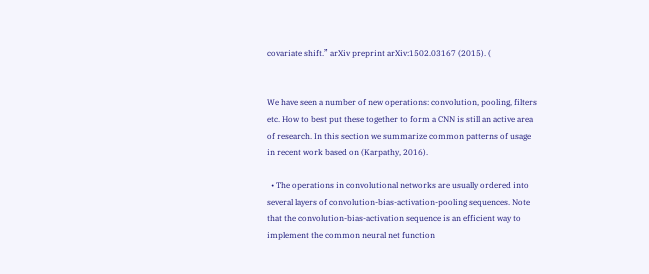covariate shift.” arXiv preprint arXiv:1502.03167 (2015). (


We have seen a number of new operations: convolution, pooling, filters etc. How to best put these together to form a CNN is still an active area of research. In this section we summarize common patterns of usage in recent work based on (Karpathy, 2016).

  • The operations in convolutional networks are usually ordered into several layers of convolution-bias-activation-pooling sequences. Note that the convolution-bias-activation sequence is an efficient way to implement the common neural net function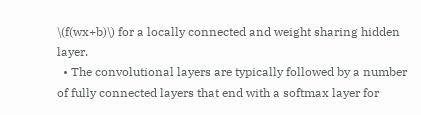\(f(wx+b)\) for a locally connected and weight sharing hidden layer.
  • The convolutional layers are typically followed by a number of fully connected layers that end with a softmax layer for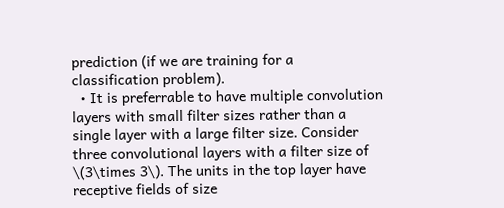prediction (if we are training for a classification problem).
  • It is preferrable to have multiple convolution layers with small filter sizes rather than a single layer with a large filter size. Consider three convolutional layers with a filter size of \(3\times 3\). The units in the top layer have receptive fields of size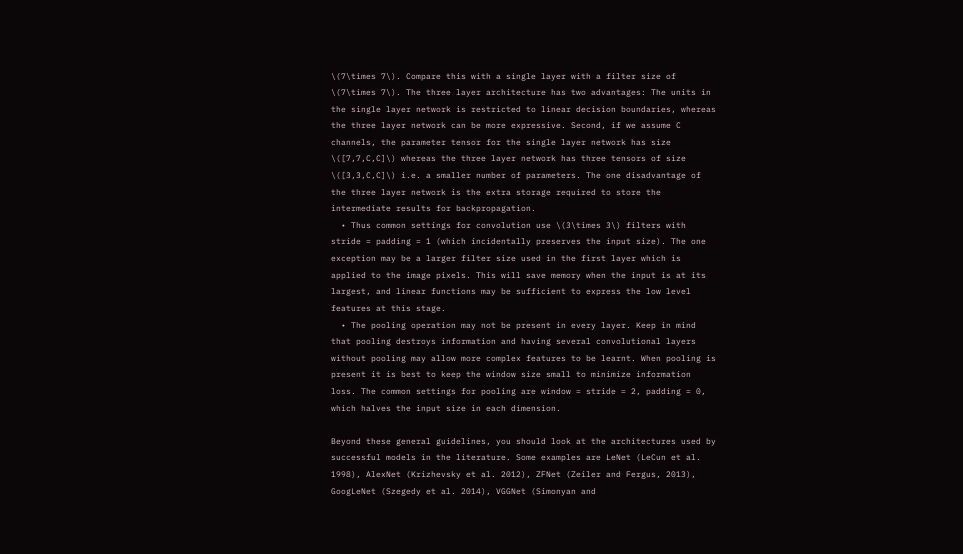\(7\times 7\). Compare this with a single layer with a filter size of \(7\times 7\). The three layer architecture has two advantages: The units in the single layer network is restricted to linear decision boundaries, whereas the three layer network can be more expressive. Second, if we assume C channels, the parameter tensor for the single layer network has size \([7,7,C,C]\) whereas the three layer network has three tensors of size \([3,3,C,C]\) i.e. a smaller number of parameters. The one disadvantage of the three layer network is the extra storage required to store the intermediate results for backpropagation.
  • Thus common settings for convolution use \(3\times 3\) filters with stride = padding = 1 (which incidentally preserves the input size). The one exception may be a larger filter size used in the first layer which is applied to the image pixels. This will save memory when the input is at its largest, and linear functions may be sufficient to express the low level features at this stage.
  • The pooling operation may not be present in every layer. Keep in mind that pooling destroys information and having several convolutional layers without pooling may allow more complex features to be learnt. When pooling is present it is best to keep the window size small to minimize information loss. The common settings for pooling are window = stride = 2, padding = 0, which halves the input size in each dimension.

Beyond these general guidelines, you should look at the architectures used by successful models in the literature. Some examples are LeNet (LeCun et al. 1998), AlexNet (Krizhevsky et al. 2012), ZFNet (Zeiler and Fergus, 2013), GoogLeNet (Szegedy et al. 2014), VGGNet (Simonyan and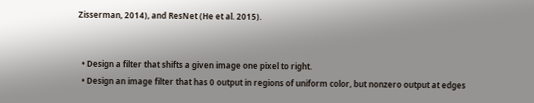Zisserman, 2014), and ResNet (He et al. 2015).


  • Design a filter that shifts a given image one pixel to right.
  • Design an image filter that has 0 output in regions of uniform color, but nonzero output at edges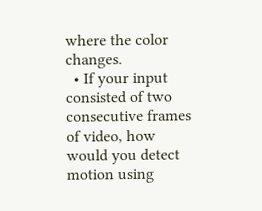where the color changes.
  • If your input consisted of two consecutive frames of video, how would you detect motion using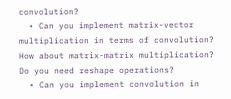convolution?
  • Can you implement matrix-vector multiplication in terms of convolution? How about matrix-matrix multiplication? Do you need reshape operations?
  • Can you implement convolution in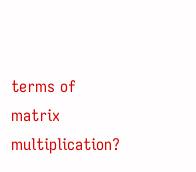terms of matrix multiplication?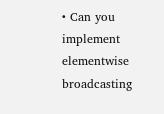• Can you implement elementwise broadcasting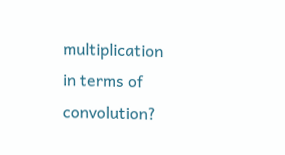multiplication in terms of convolution?